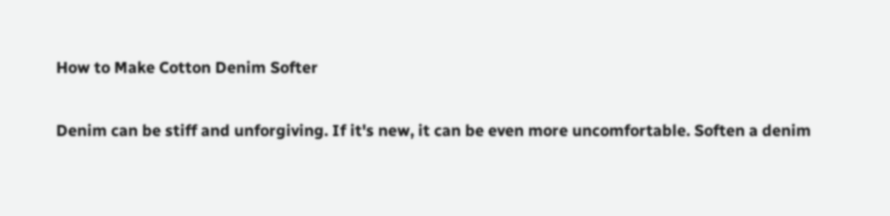How to Make Cotton Denim Softer

Denim can be stiff and unforgiving. If it's new, it can be even more uncomfortable. Soften a denim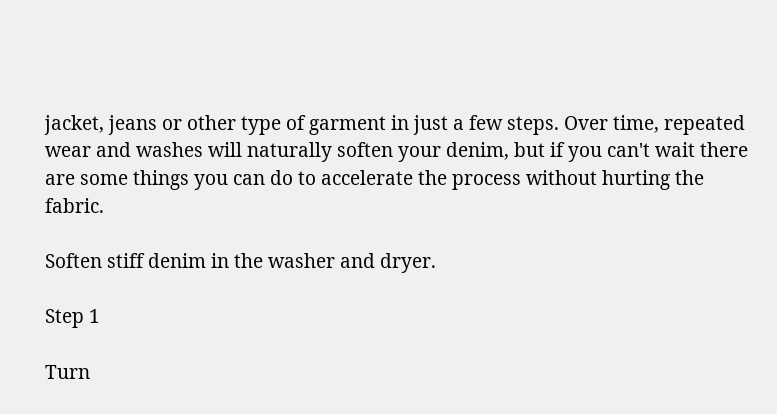jacket, jeans or other type of garment in just a few steps. Over time, repeated wear and washes will naturally soften your denim, but if you can't wait there are some things you can do to accelerate the process without hurting the fabric.

Soften stiff denim in the washer and dryer.

Step 1

Turn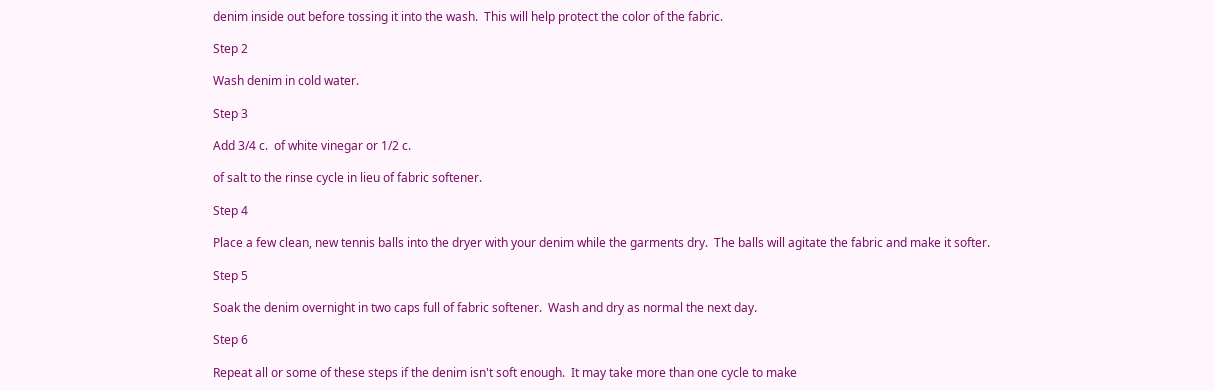denim inside out before tossing it into the wash.  This will help protect the color of the fabric.

Step 2

Wash denim in cold water.

Step 3

Add 3/4 c.  of white vinegar or 1/2 c.

of salt to the rinse cycle in lieu of fabric softener.

Step 4

Place a few clean, new tennis balls into the dryer with your denim while the garments dry.  The balls will agitate the fabric and make it softer.

Step 5

Soak the denim overnight in two caps full of fabric softener.  Wash and dry as normal the next day.

Step 6

Repeat all or some of these steps if the denim isn't soft enough.  It may take more than one cycle to make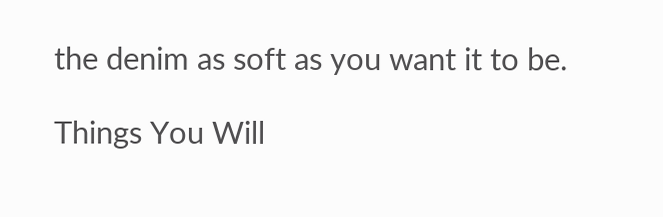the denim as soft as you want it to be.

Things You Will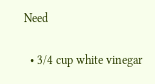Need

  • 3/4 cup white vinegar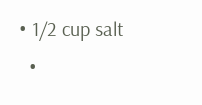• 1/2 cup salt
  •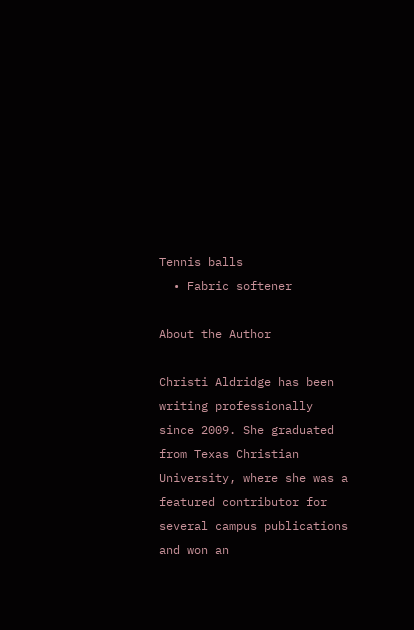Tennis balls
  • Fabric softener

About the Author

Christi Aldridge has been writing professionally since 2009. She graduated from Texas Christian University, where she was a featured contributor for several campus publications and won an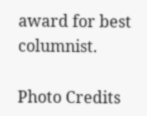award for best columnist.

Photo Credits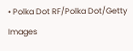• Polka Dot RF/Polka Dot/Getty Images